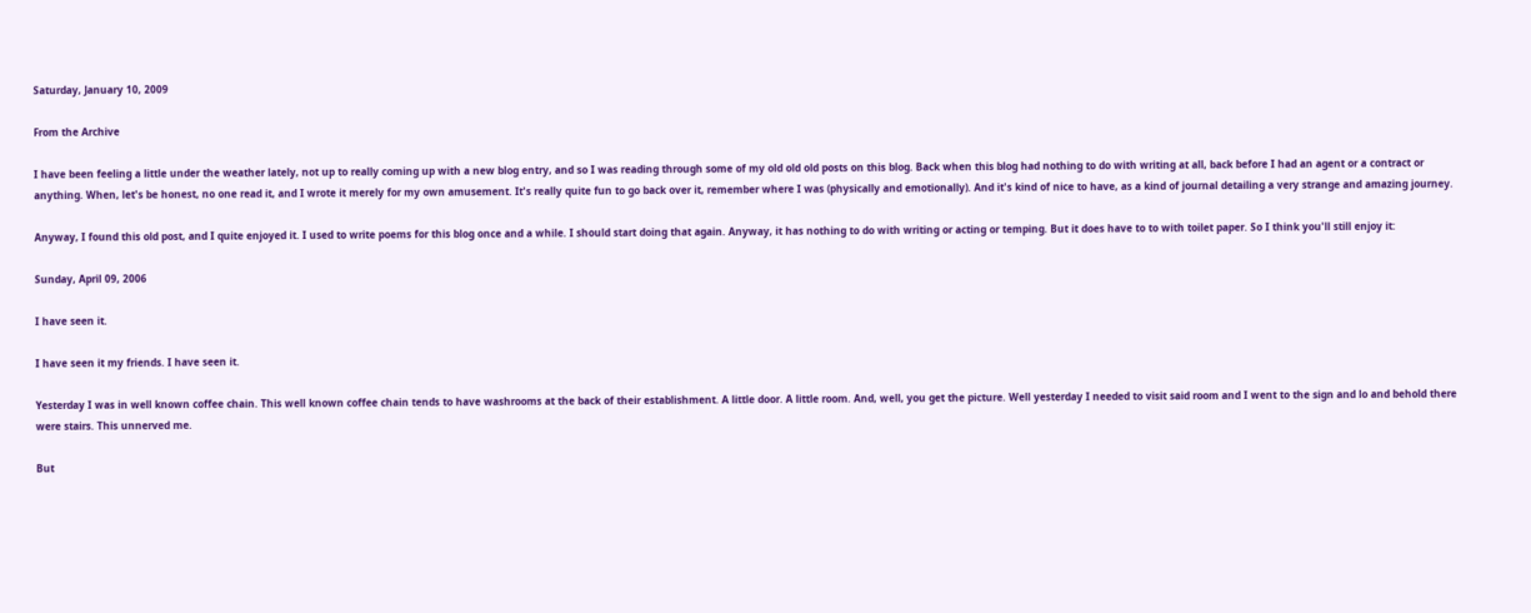Saturday, January 10, 2009

From the Archive

I have been feeling a little under the weather lately, not up to really coming up with a new blog entry, and so I was reading through some of my old old old posts on this blog. Back when this blog had nothing to do with writing at all, back before I had an agent or a contract or anything. When, let's be honest, no one read it, and I wrote it merely for my own amusement. It's really quite fun to go back over it, remember where I was (physically and emotionally). And it's kind of nice to have, as a kind of journal detailing a very strange and amazing journey.

Anyway, I found this old post, and I quite enjoyed it. I used to write poems for this blog once and a while. I should start doing that again. Anyway, it has nothing to do with writing or acting or temping. But it does have to to with toilet paper. So I think you'll still enjoy it:

Sunday, April 09, 2006

I have seen it.

I have seen it my friends. I have seen it.

Yesterday I was in well known coffee chain. This well known coffee chain tends to have washrooms at the back of their establishment. A little door. A little room. And, well, you get the picture. Well yesterday I needed to visit said room and I went to the sign and lo and behold there were stairs. This unnerved me.

But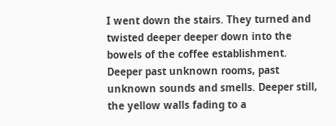I went down the stairs. They turned and twisted deeper deeper down into the bowels of the coffee establishment. Deeper past unknown rooms, past unknown sounds and smells. Deeper still, the yellow walls fading to a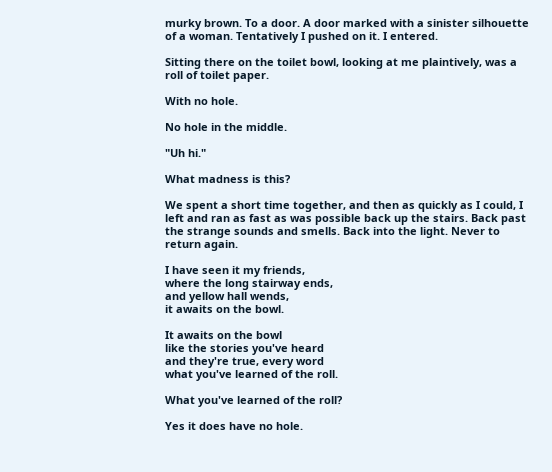murky brown. To a door. A door marked with a sinister silhouette of a woman. Tentatively I pushed on it. I entered.

Sitting there on the toilet bowl, looking at me plaintively, was a roll of toilet paper.

With no hole.

No hole in the middle.

"Uh hi."

What madness is this?

We spent a short time together, and then as quickly as I could, I left and ran as fast as was possible back up the stairs. Back past the strange sounds and smells. Back into the light. Never to return again.

I have seen it my friends,
where the long stairway ends,
and yellow hall wends,
it awaits on the bowl.

It awaits on the bowl
like the stories you've heard
and they're true, every word
what you've learned of the roll.

What you've learned of the roll?

Yes it does have no hole.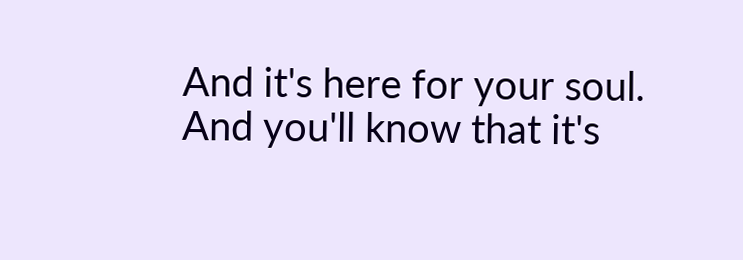And it's here for your soul.
And you'll know that it's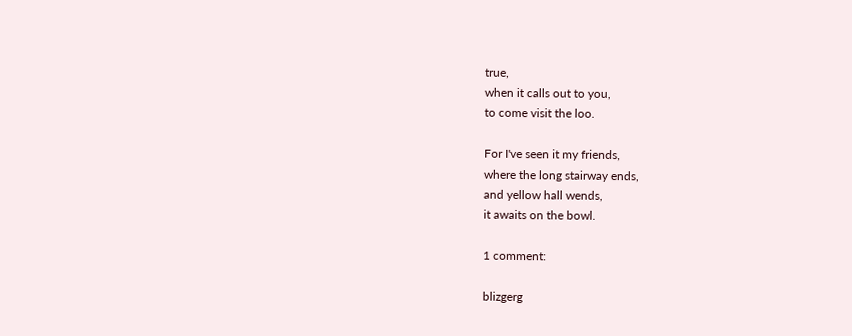true,
when it calls out to you,
to come visit the loo.

For I've seen it my friends,
where the long stairway ends,
and yellow hall wends,
it awaits on the bowl.

1 comment:

blizgerg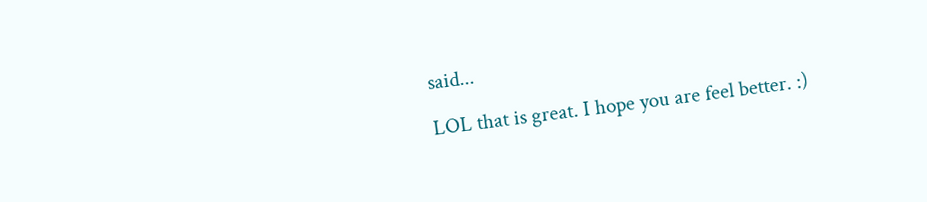said...

LOL that is great. I hope you are feel better. :)